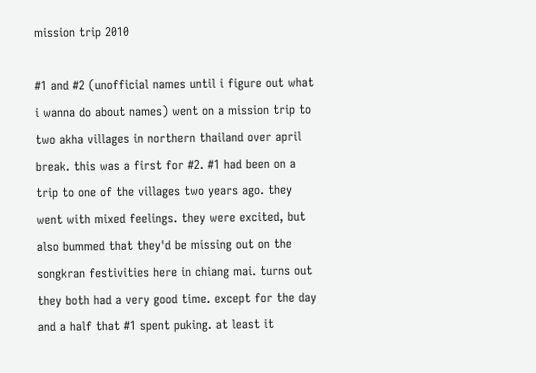mission trip 2010

#1 and #2 (unofficial names until i figure out what i wanna do about names) went on a mission trip to two akha villages in northern thailand over april break. this was a first for #2. #1 had been on a trip to one of the villages two years ago. they went with mixed feelings. they were excited, but also bummed that they'd be missing out on the songkran festivities here in chiang mai. turns out they both had a very good time. except for the day and a half that #1 spent puking. at least it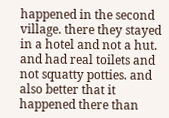happened in the second village. there they stayed in a hotel and not a hut. and had real toilets and not squatty potties. and also better that it happened there than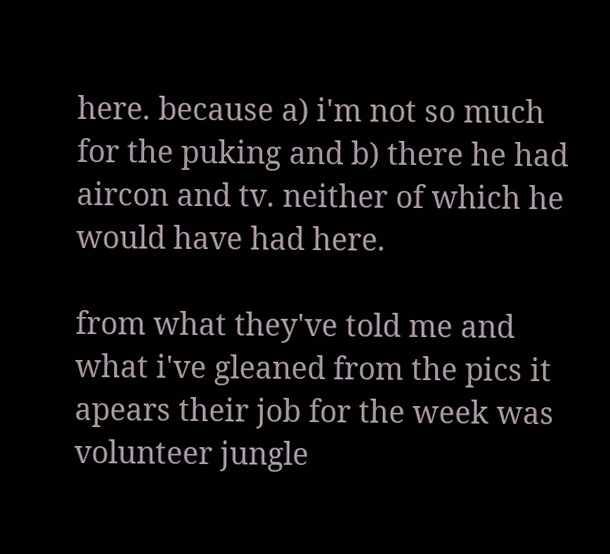here. because a) i'm not so much for the puking and b) there he had aircon and tv. neither of which he would have had here.

from what they've told me and what i've gleaned from the pics it apears their job for the week was volunteer jungle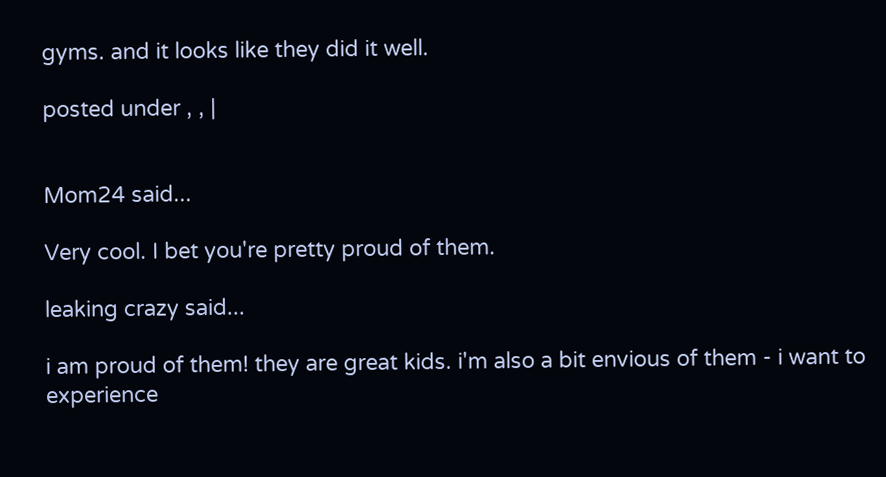gyms. and it looks like they did it well.

posted under , , |


Mom24 said...

Very cool. I bet you're pretty proud of them.

leaking crazy said...

i am proud of them! they are great kids. i'm also a bit envious of them - i want to experience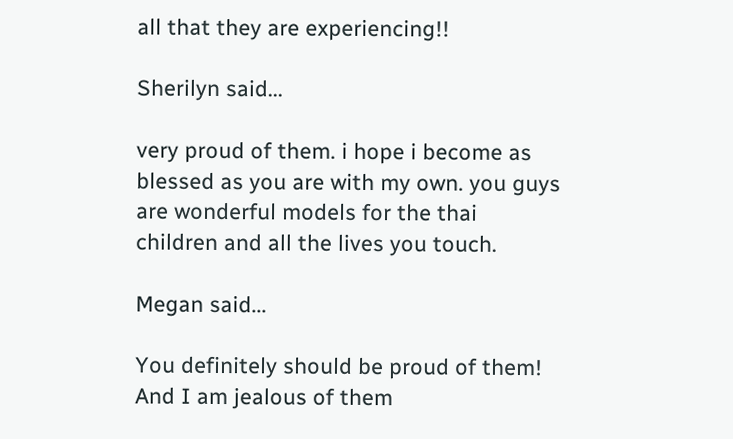all that they are experiencing!!

Sherilyn said...

very proud of them. i hope i become as blessed as you are with my own. you guys are wonderful models for the thai children and all the lives you touch.

Megan said...

You definitely should be proud of them! And I am jealous of them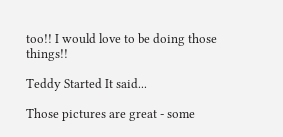too!! I would love to be doing those things!!

Teddy Started It said...

Those pictures are great - some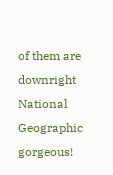of them are downright National Geographic gorgeous!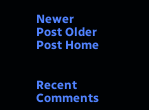Newer Post Older Post Home


Recent Comments